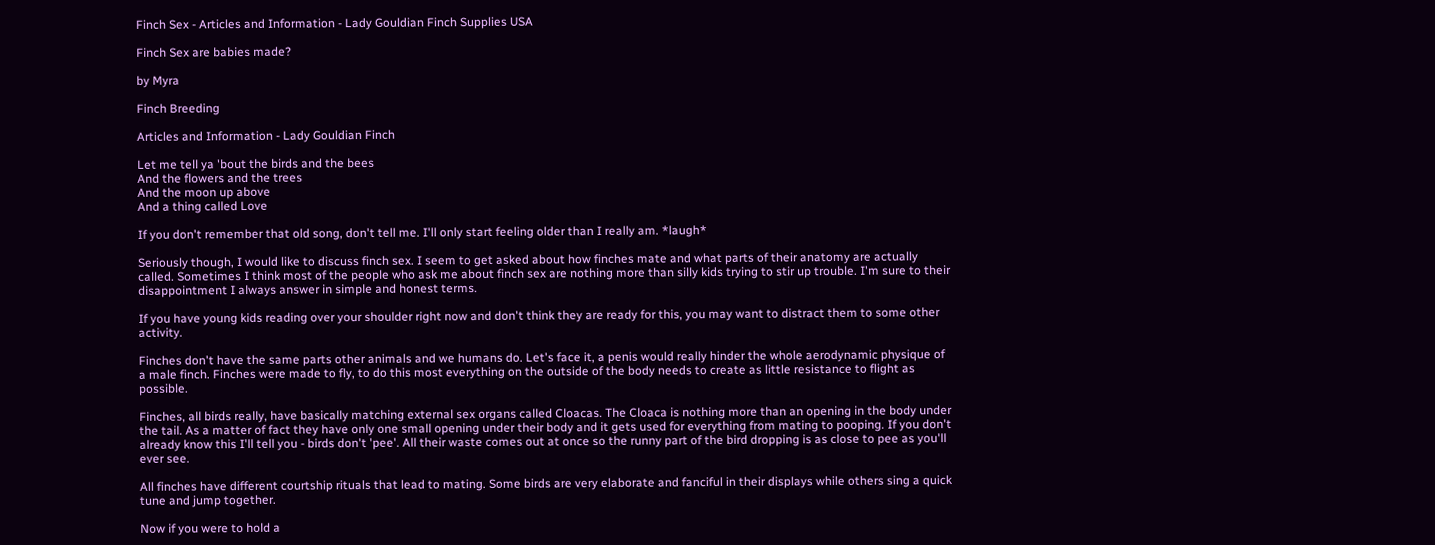Finch Sex - Articles and Information - Lady Gouldian Finch Supplies USA

Finch Sex are babies made?

by Myra

Finch Breeding

Articles and Information - Lady Gouldian Finch

Let me tell ya 'bout the birds and the bees
And the flowers and the trees
And the moon up above
And a thing called Love

If you don't remember that old song, don't tell me. I'll only start feeling older than I really am. *laugh*

Seriously though, I would like to discuss finch sex. I seem to get asked about how finches mate and what parts of their anatomy are actually called. Sometimes I think most of the people who ask me about finch sex are nothing more than silly kids trying to stir up trouble. I'm sure to their disappointment I always answer in simple and honest terms.

If you have young kids reading over your shoulder right now and don't think they are ready for this, you may want to distract them to some other activity.

Finches don't have the same parts other animals and we humans do. Let's face it, a penis would really hinder the whole aerodynamic physique of a male finch. Finches were made to fly, to do this most everything on the outside of the body needs to create as little resistance to flight as possible.

Finches, all birds really, have basically matching external sex organs called Cloacas. The Cloaca is nothing more than an opening in the body under the tail. As a matter of fact they have only one small opening under their body and it gets used for everything from mating to pooping. If you don't already know this I'll tell you - birds don't 'pee'. All their waste comes out at once so the runny part of the bird dropping is as close to pee as you'll ever see.

All finches have different courtship rituals that lead to mating. Some birds are very elaborate and fanciful in their displays while others sing a quick tune and jump together.

Now if you were to hold a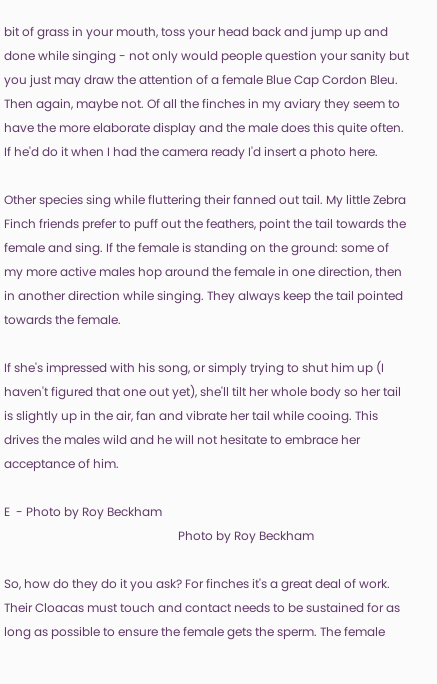bit of grass in your mouth, toss your head back and jump up and done while singing - not only would people question your sanity but you just may draw the attention of a female Blue Cap Cordon Bleu. Then again, maybe not. Of all the finches in my aviary they seem to have the more elaborate display and the male does this quite often. If he'd do it when I had the camera ready I'd insert a photo here.

Other species sing while fluttering their fanned out tail. My little Zebra Finch friends prefer to puff out the feathers, point the tail towards the female and sing. If the female is standing on the ground: some of my more active males hop around the female in one direction, then in another direction while singing. They always keep the tail pointed towards the female.

If she's impressed with his song, or simply trying to shut him up (I haven't figured that one out yet), she'll tilt her whole body so her tail is slightly up in the air, fan and vibrate her tail while cooing. This drives the males wild and he will not hesitate to embrace her acceptance of him.

E  - Photo by Roy Beckham
                                                          Photo by Roy Beckham

So, how do they do it you ask? For finches it's a great deal of work. Their Cloacas must touch and contact needs to be sustained for as long as possible to ensure the female gets the sperm. The female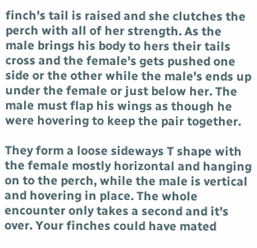finch's tail is raised and she clutches the perch with all of her strength. As the male brings his body to hers their tails cross and the female's gets pushed one side or the other while the male's ends up under the female or just below her. The male must flap his wings as though he were hovering to keep the pair together.

They form a loose sideways T shape with the female mostly horizontal and hanging on to the perch, while the male is vertical and hovering in place. The whole encounter only takes a second and it's over. Your finches could have mated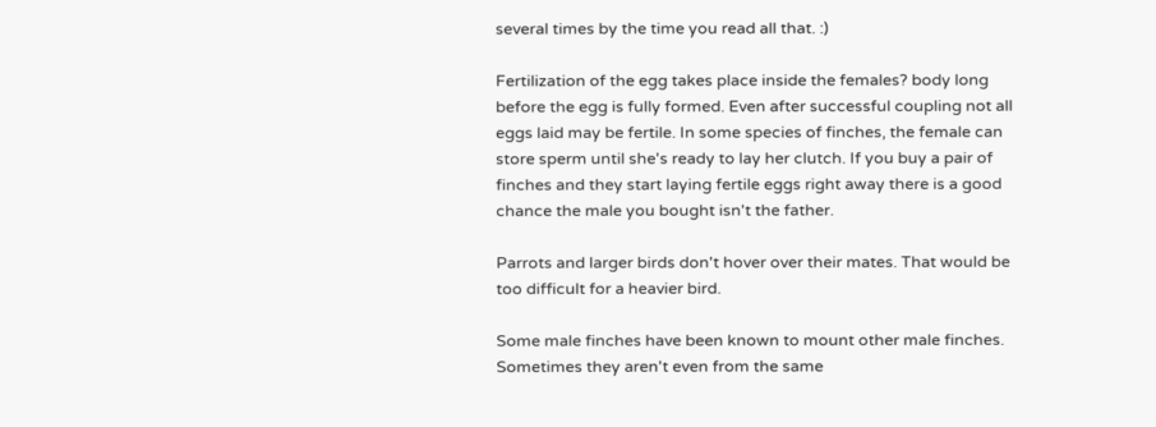several times by the time you read all that. :)

Fertilization of the egg takes place inside the females? body long before the egg is fully formed. Even after successful coupling not all eggs laid may be fertile. In some species of finches, the female can store sperm until she's ready to lay her clutch. If you buy a pair of finches and they start laying fertile eggs right away there is a good chance the male you bought isn't the father.

Parrots and larger birds don't hover over their mates. That would be too difficult for a heavier bird.

Some male finches have been known to mount other male finches. Sometimes they aren't even from the same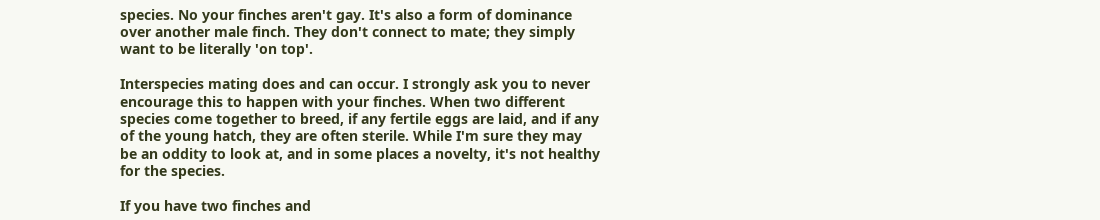species. No your finches aren't gay. It's also a form of dominance over another male finch. They don't connect to mate; they simply want to be literally 'on top'.

Interspecies mating does and can occur. I strongly ask you to never encourage this to happen with your finches. When two different species come together to breed, if any fertile eggs are laid, and if any of the young hatch, they are often sterile. While I'm sure they may be an oddity to look at, and in some places a novelty, it's not healthy for the species.

If you have two finches and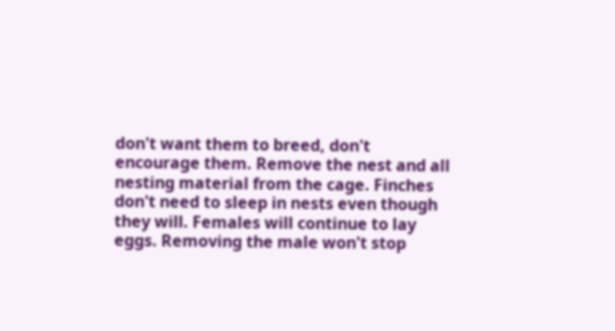don't want them to breed, don't encourage them. Remove the nest and all nesting material from the cage. Finches don't need to sleep in nests even though they will. Females will continue to lay eggs. Removing the male won't stop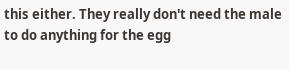this either. They really don't need the male to do anything for the egg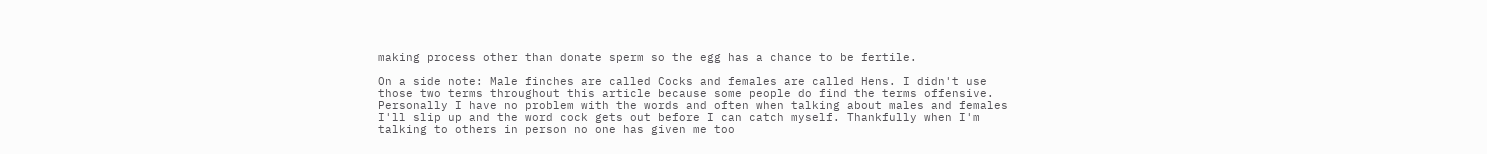making process other than donate sperm so the egg has a chance to be fertile.

On a side note: Male finches are called Cocks and females are called Hens. I didn't use those two terms throughout this article because some people do find the terms offensive. Personally I have no problem with the words and often when talking about males and females I'll slip up and the word cock gets out before I can catch myself. Thankfully when I'm talking to others in person no one has given me too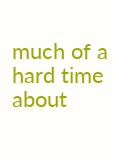much of a hard time about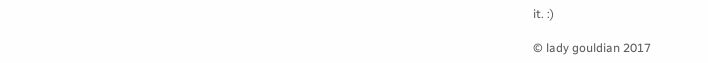it. :)

© lady gouldian 2017